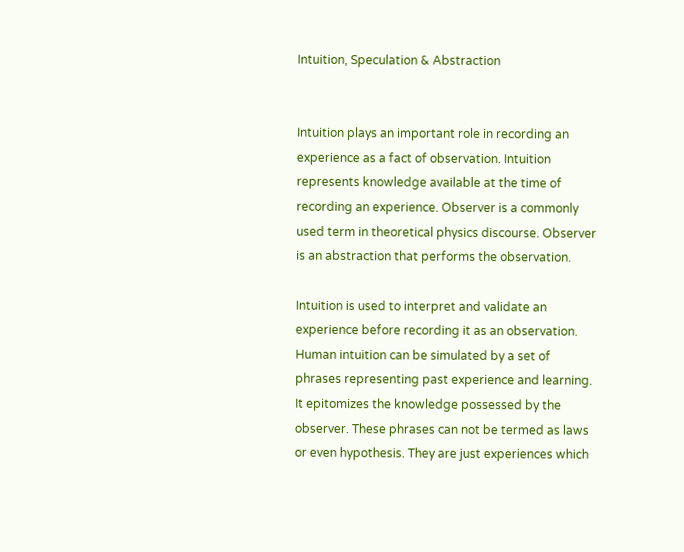Intuition, Speculation & Abstraction


Intuition plays an important role in recording an experience as a fact of observation. Intuition represents knowledge available at the time of recording an experience. Observer is a commonly used term in theoretical physics discourse. Observer is an abstraction that performs the observation.

Intuition is used to interpret and validate an experience before recording it as an observation. Human intuition can be simulated by a set of phrases representing past experience and learning. It epitomizes the knowledge possessed by the observer. These phrases can not be termed as laws or even hypothesis. They are just experiences which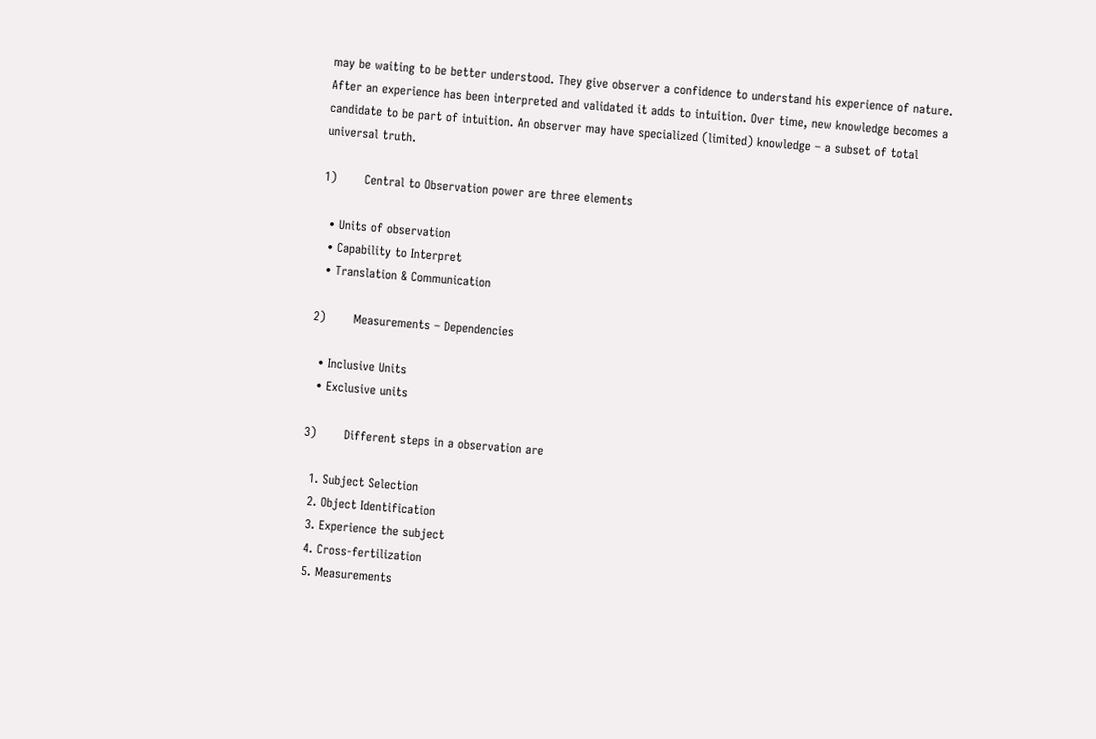may be waiting to be better understood. They give observer a confidence to understand his experience of nature. After an experience has been interpreted and validated it adds to intuition. Over time, new knowledge becomes a candidate to be part of intuition. An observer may have specialized (limited) knowledge – a subset of total universal truth.

1)       Central to Observation power are three elements

  • Units of observation
  • Capability to Interpret
  • Translation & Communication

2)       Measurements – Dependencies

  • Inclusive Units
  • Exclusive units

3)       Different steps in a observation are

  1. Subject Selection
  2. Object Identification
  3. Experience the subject
  4. Cross-fertilization
  5. Measurements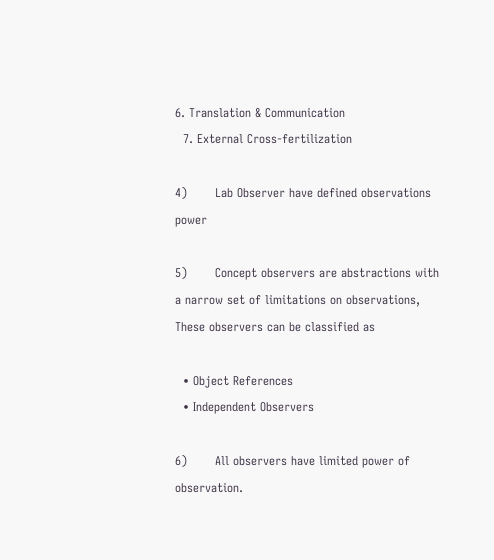6. Translation & Communication
  7. External Cross-fertilization

4)       Lab Observer have defined observations power

5)       Concept observers are abstractions with a narrow set of limitations on observations, These observers can be classified as

  • Object References
  • Independent Observers

6)       All observers have limited power of observation.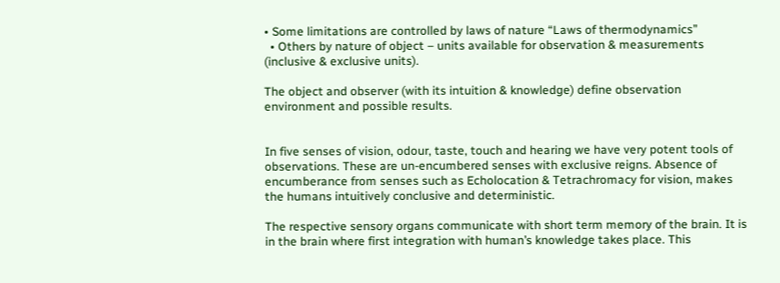• Some limitations are controlled by laws of nature “Laws of thermodynamics”
  • Others by nature of object – units available for observation & measurements (inclusive & exclusive units).

The object and observer (with its intuition & knowledge) define observation environment and possible results.


In five senses of vision, odour, taste, touch and hearing we have very potent tools of observations. These are un-encumbered senses with exclusive reigns. Absence of encumberance from senses such as Echolocation & Tetrachromacy for vision, makes the humans intuitively conclusive and deterministic.

The respective sensory organs communicate with short term memory of the brain. It is in the brain where first integration with human’s knowledge takes place. This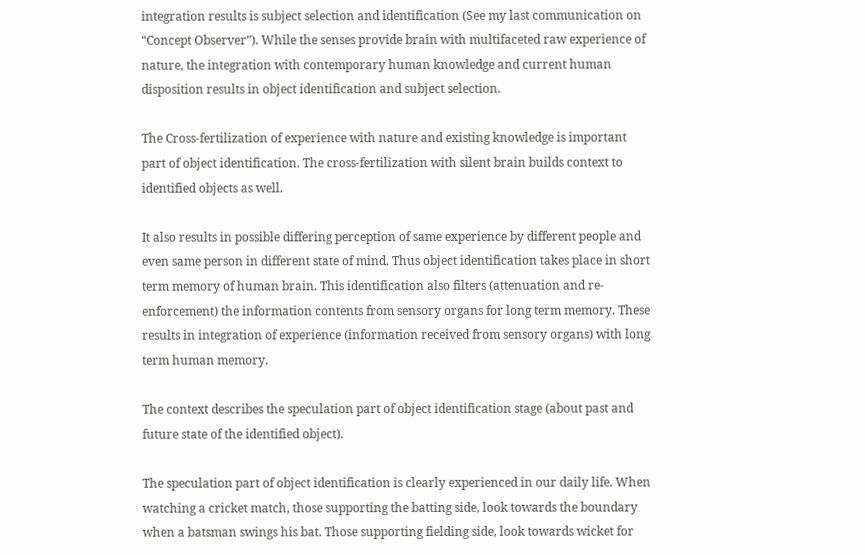integration results is subject selection and identification (See my last communication on “Concept Observer”). While the senses provide brain with multifaceted raw experience of nature, the integration with contemporary human knowledge and current human disposition results in object identification and subject selection.

The Cross-fertilization of experience with nature and existing knowledge is important part of object identification. The cross-fertilization with silent brain builds context to identified objects as well.

It also results in possible differing perception of same experience by different people and even same person in different state of mind. Thus object identification takes place in short term memory of human brain. This identification also filters (attenuation and re-enforcement) the information contents from sensory organs for long term memory. These results in integration of experience (information received from sensory organs) with long term human memory.

The context describes the speculation part of object identification stage (about past and future state of the identified object).

The speculation part of object identification is clearly experienced in our daily life. When watching a cricket match, those supporting the batting side, look towards the boundary when a batsman swings his bat. Those supporting fielding side, look towards wicket for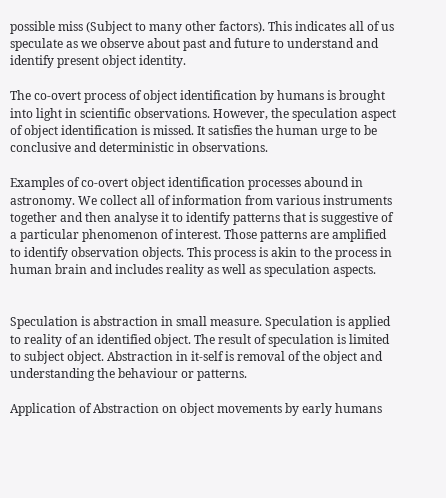possible miss (Subject to many other factors). This indicates all of us speculate as we observe about past and future to understand and identify present object identity.

The co-overt process of object identification by humans is brought into light in scientific observations. However, the speculation aspect of object identification is missed. It satisfies the human urge to be conclusive and deterministic in observations.

Examples of co-overt object identification processes abound in astronomy. We collect all of information from various instruments together and then analyse it to identify patterns that is suggestive of a particular phenomenon of interest. Those patterns are amplified to identify observation objects. This process is akin to the process in human brain and includes reality as well as speculation aspects.


Speculation is abstraction in small measure. Speculation is applied to reality of an identified object. The result of speculation is limited to subject object. Abstraction in it-self is removal of the object and understanding the behaviour or patterns.

Application of Abstraction on object movements by early humans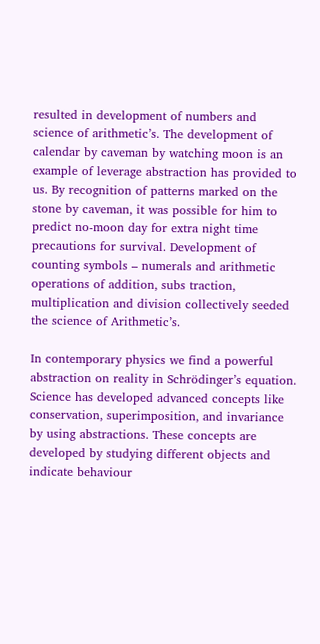resulted in development of numbers and science of arithmetic’s. The development of calendar by caveman by watching moon is an example of leverage abstraction has provided to us. By recognition of patterns marked on the stone by caveman, it was possible for him to predict no-moon day for extra night time precautions for survival. Development of counting symbols – numerals and arithmetic operations of addition, subs traction, multiplication and division collectively seeded the science of Arithmetic’s.

In contemporary physics we find a powerful abstraction on reality in Schrödinger’s equation. Science has developed advanced concepts like conservation, superimposition, and invariance by using abstractions. These concepts are developed by studying different objects and indicate behaviour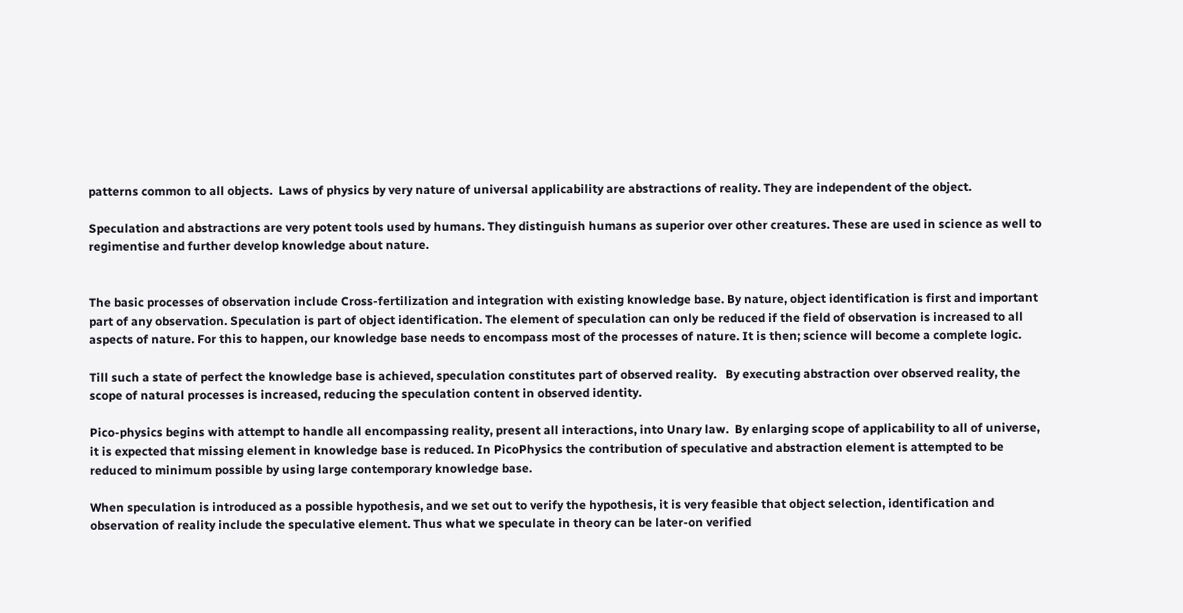patterns common to all objects.  Laws of physics by very nature of universal applicability are abstractions of reality. They are independent of the object.

Speculation and abstractions are very potent tools used by humans. They distinguish humans as superior over other creatures. These are used in science as well to regimentise and further develop knowledge about nature.


The basic processes of observation include Cross-fertilization and integration with existing knowledge base. By nature, object identification is first and important part of any observation. Speculation is part of object identification. The element of speculation can only be reduced if the field of observation is increased to all aspects of nature. For this to happen, our knowledge base needs to encompass most of the processes of nature. It is then; science will become a complete logic.

Till such a state of perfect the knowledge base is achieved, speculation constitutes part of observed reality.   By executing abstraction over observed reality, the scope of natural processes is increased, reducing the speculation content in observed identity.

Pico-physics begins with attempt to handle all encompassing reality, present all interactions, into Unary law.  By enlarging scope of applicability to all of universe, it is expected that missing element in knowledge base is reduced. In PicoPhysics the contribution of speculative and abstraction element is attempted to be reduced to minimum possible by using large contemporary knowledge base.

When speculation is introduced as a possible hypothesis, and we set out to verify the hypothesis, it is very feasible that object selection, identification and observation of reality include the speculative element. Thus what we speculate in theory can be later-on verified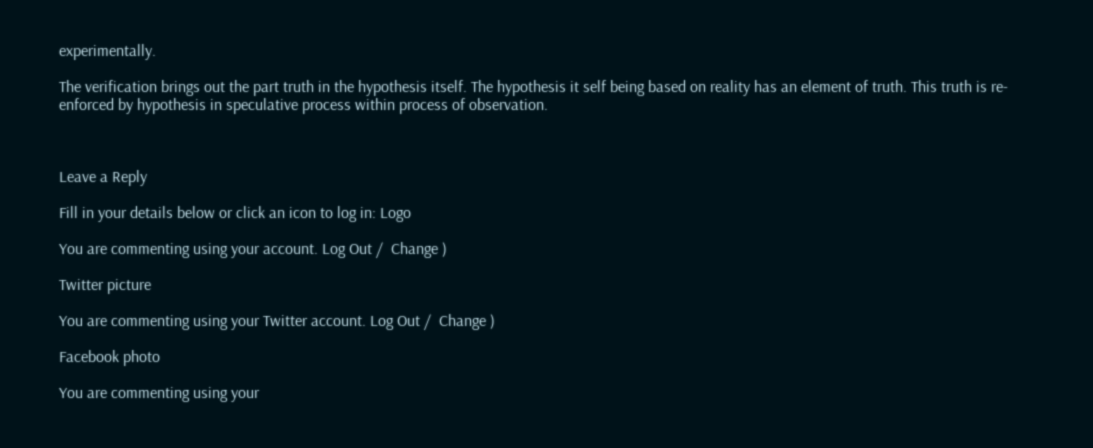experimentally.

The verification brings out the part truth in the hypothesis itself. The hypothesis it self being based on reality has an element of truth. This truth is re-enforced by hypothesis in speculative process within process of observation.



Leave a Reply

Fill in your details below or click an icon to log in: Logo

You are commenting using your account. Log Out /  Change )

Twitter picture

You are commenting using your Twitter account. Log Out /  Change )

Facebook photo

You are commenting using your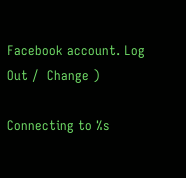Facebook account. Log Out /  Change )

Connecting to %s